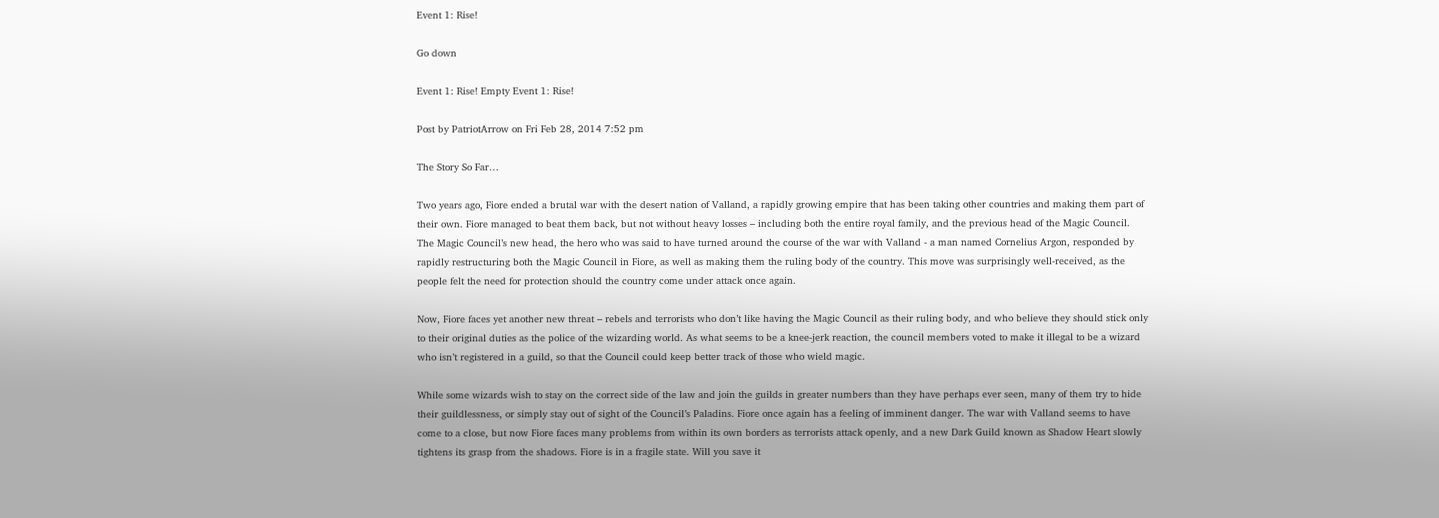Event 1: Rise!

Go down

Event 1: Rise! Empty Event 1: Rise!

Post by PatriotArrow on Fri Feb 28, 2014 7:52 pm

The Story So Far…

Two years ago, Fiore ended a brutal war with the desert nation of Valland, a rapidly growing empire that has been taking other countries and making them part of their own. Fiore managed to beat them back, but not without heavy losses – including both the entire royal family, and the previous head of the Magic Council. The Magic Council’s new head, the hero who was said to have turned around the course of the war with Valland - a man named Cornelius Argon, responded by rapidly restructuring both the Magic Council in Fiore, as well as making them the ruling body of the country. This move was surprisingly well-received, as the people felt the need for protection should the country come under attack once again.

Now, Fiore faces yet another new threat – rebels and terrorists who don’t like having the Magic Council as their ruling body, and who believe they should stick only to their original duties as the police of the wizarding world. As what seems to be a knee-jerk reaction, the council members voted to make it illegal to be a wizard who isn’t registered in a guild, so that the Council could keep better track of those who wield magic.

While some wizards wish to stay on the correct side of the law and join the guilds in greater numbers than they have perhaps ever seen, many of them try to hide their guildlessness, or simply stay out of sight of the Council’s Paladins. Fiore once again has a feeling of imminent danger. The war with Valland seems to have come to a close, but now Fiore faces many problems from within its own borders as terrorists attack openly, and a new Dark Guild known as Shadow Heart slowly tightens its grasp from the shadows. Fiore is in a fragile state. Will you save it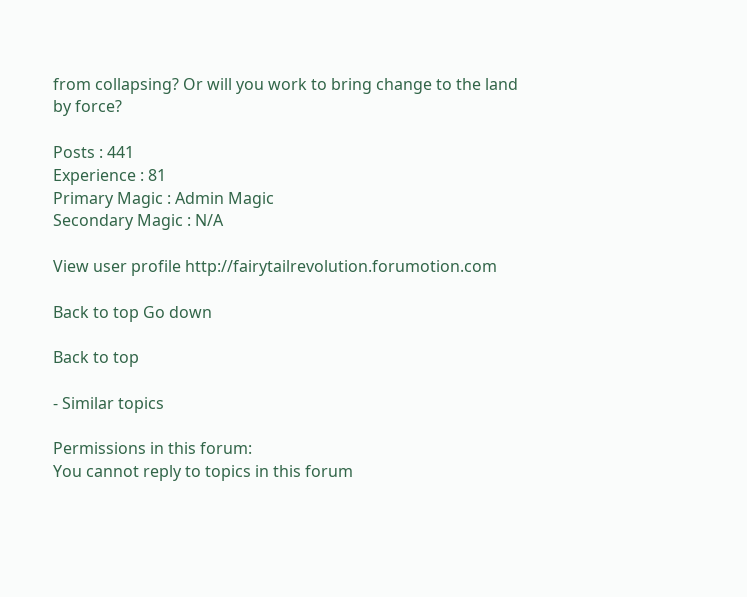from collapsing? Or will you work to bring change to the land by force?

Posts : 441
Experience : 81
Primary Magic : Admin Magic
Secondary Magic : N/A

View user profile http://fairytailrevolution.forumotion.com

Back to top Go down

Back to top

- Similar topics

Permissions in this forum:
You cannot reply to topics in this forum